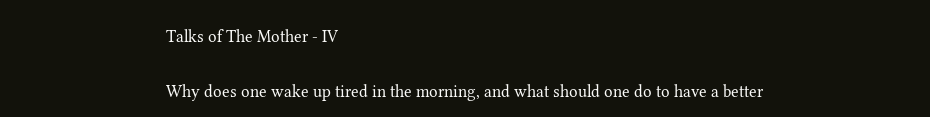Talks of The Mother - IV

Why does one wake up tired in the morning, and what should one do to have a better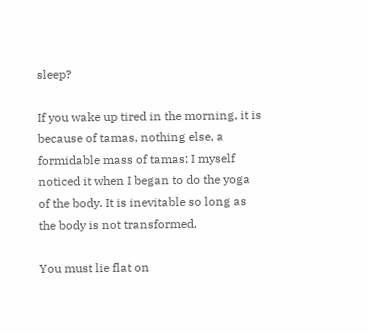sleep?

If you wake up tired in the morning, it is because of tamas, nothing else, a formidable mass of tamas; I myself noticed it when I began to do the yoga of the body. It is inevitable so long as the body is not transformed.

You must lie flat on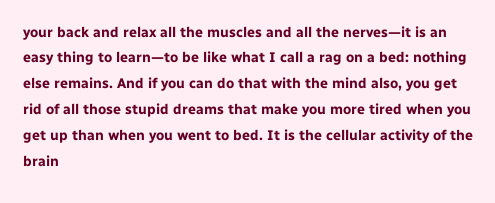your back and relax all the muscles and all the nerves—it is an easy thing to learn—to be like what I call a rag on a bed: nothing else remains. And if you can do that with the mind also, you get rid of all those stupid dreams that make you more tired when you get up than when you went to bed. It is the cellular activity of the brain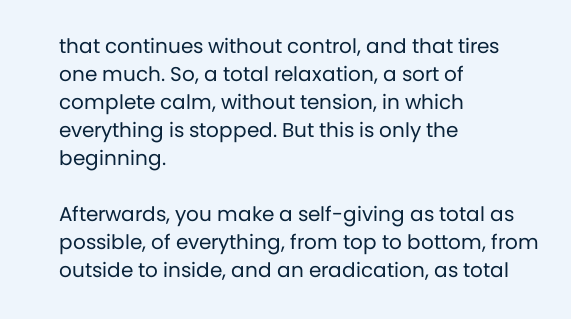that continues without control, and that tires one much. So, a total relaxation, a sort of complete calm, without tension, in which everything is stopped. But this is only the beginning.

Afterwards, you make a self-giving as total as possible, of everything, from top to bottom, from outside to inside, and an eradication, as total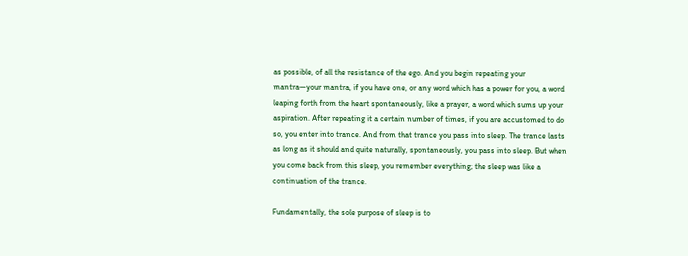as possible, of all the resistance of the ego. And you begin repeating your mantra—your mantra, if you have one, or any word which has a power for you, a word leaping forth from the heart spontaneously, like a prayer, a word which sums up your aspiration. After repeating it a certain number of times, if you are accustomed to do so, you enter into trance. And from that trance you pass into sleep. The trance lasts as long as it should and quite naturally, spontaneously, you pass into sleep. But when you come back from this sleep, you remember everything; the sleep was like a continuation of the trance.

Fundamentally, the sole purpose of sleep is to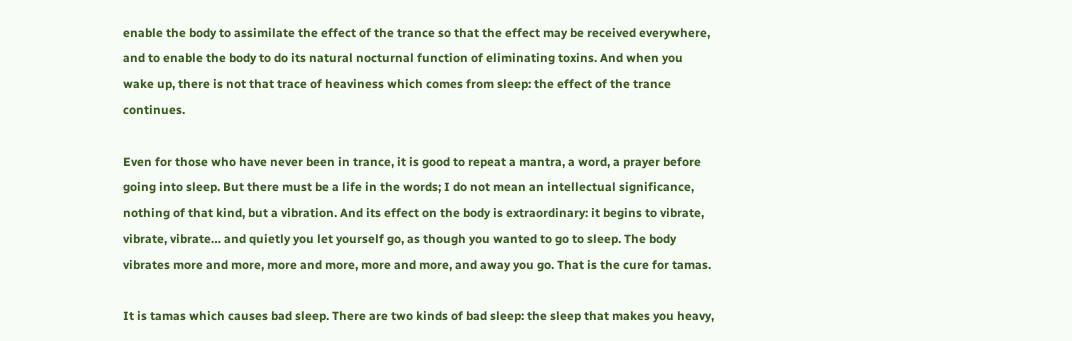enable the body to assimilate the effect of the trance so that the effect may be received everywhere, and to enable the body to do its natural nocturnal function of eliminating toxins. And when you wake up, there is not that trace of heaviness which comes from sleep: the effect of the trance continues.

Even for those who have never been in trance, it is good to repeat a mantra, a word, a prayer before going into sleep. But there must be a life in the words; I do not mean an intellectual significance, nothing of that kind, but a vibration. And its effect on the body is extraordinary: it begins to vibrate, vibrate, vibrate… and quietly you let yourself go, as though you wanted to go to sleep. The body vibrates more and more, more and more, more and more, and away you go. That is the cure for tamas.

It is tamas which causes bad sleep. There are two kinds of bad sleep: the sleep that makes you heavy,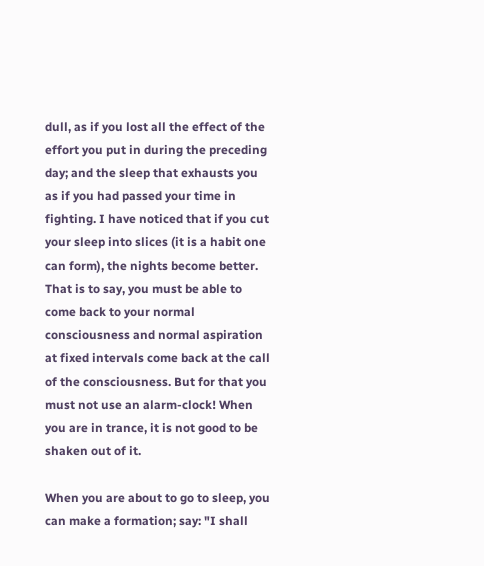dull, as if you lost all the effect of the effort you put in during the preceding day; and the sleep that exhausts you as if you had passed your time in fighting. I have noticed that if you cut your sleep into slices (it is a habit one can form), the nights become better. That is to say, you must be able to come back to your normal consciousness and normal aspiration at fixed intervals come back at the call of the consciousness. But for that you must not use an alarm-clock! When you are in trance, it is not good to be shaken out of it.

When you are about to go to sleep, you can make a formation; say: "I shall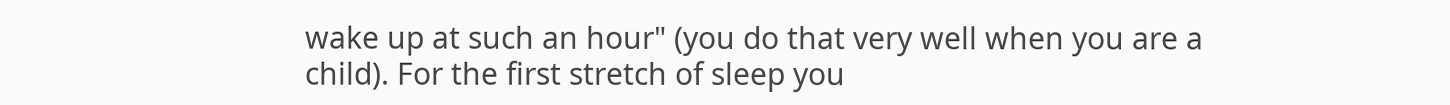wake up at such an hour" (you do that very well when you are a child). For the first stretch of sleep you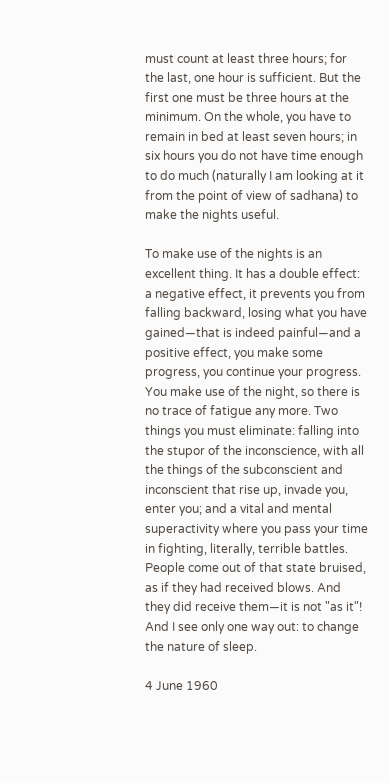must count at least three hours; for the last, one hour is sufficient. But the first one must be three hours at the minimum. On the whole, you have to remain in bed at least seven hours; in six hours you do not have time enough to do much (naturally I am looking at it from the point of view of sadhana) to make the nights useful.

To make use of the nights is an excellent thing. It has a double effect: a negative effect, it prevents you from falling backward, losing what you have gained—that is indeed painful—and a positive effect, you make some progress, you continue your progress. You make use of the night, so there is no trace of fatigue any more. Two things you must eliminate: falling into the stupor of the inconscience, with all the things of the subconscient and inconscient that rise up, invade you, enter you; and a vital and mental superactivity where you pass your time in fighting, literally, terrible battles. People come out of that state bruised, as if they had received blows. And they did receive them—it is not "as it"! And I see only one way out: to change the nature of sleep.

4 June 1960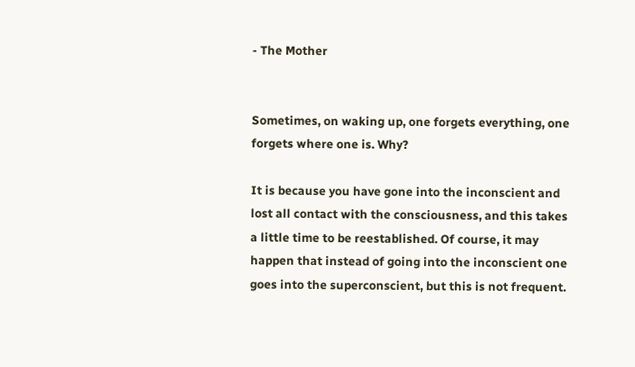- The Mother


Sometimes, on waking up, one forgets everything, one forgets where one is. Why?

It is because you have gone into the inconscient and lost all contact with the consciousness, and this takes a little time to be reestablished. Of course, it may happen that instead of going into the inconscient one goes into the superconscient, but this is not frequent.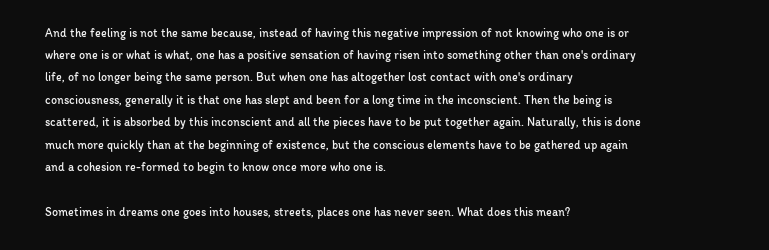And the feeling is not the same because, instead of having this negative impression of not knowing who one is or where one is or what is what, one has a positive sensation of having risen into something other than one's ordinary life, of no longer being the same person. But when one has altogether lost contact with one's ordinary consciousness, generally it is that one has slept and been for a long time in the inconscient. Then the being is scattered, it is absorbed by this inconscient and all the pieces have to be put together again. Naturally, this is done much more quickly than at the beginning of existence, but the conscious elements have to be gathered up again and a cohesion re-formed to begin to know once more who one is.

Sometimes in dreams one goes into houses, streets, places one has never seen. What does this mean?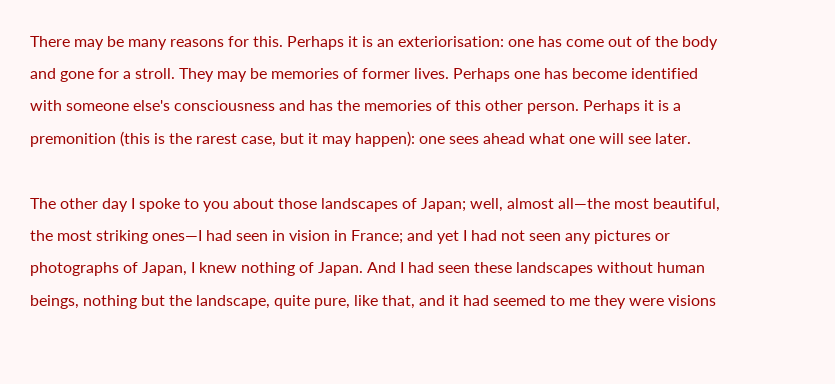There may be many reasons for this. Perhaps it is an exteriorisation: one has come out of the body and gone for a stroll. They may be memories of former lives. Perhaps one has become identified with someone else's consciousness and has the memories of this other person. Perhaps it is a premonition (this is the rarest case, but it may happen): one sees ahead what one will see later.

The other day I spoke to you about those landscapes of Japan; well, almost all—the most beautiful, the most striking ones—I had seen in vision in France; and yet I had not seen any pictures or photographs of Japan, I knew nothing of Japan. And I had seen these landscapes without human beings, nothing but the landscape, quite pure, like that, and it had seemed to me they were visions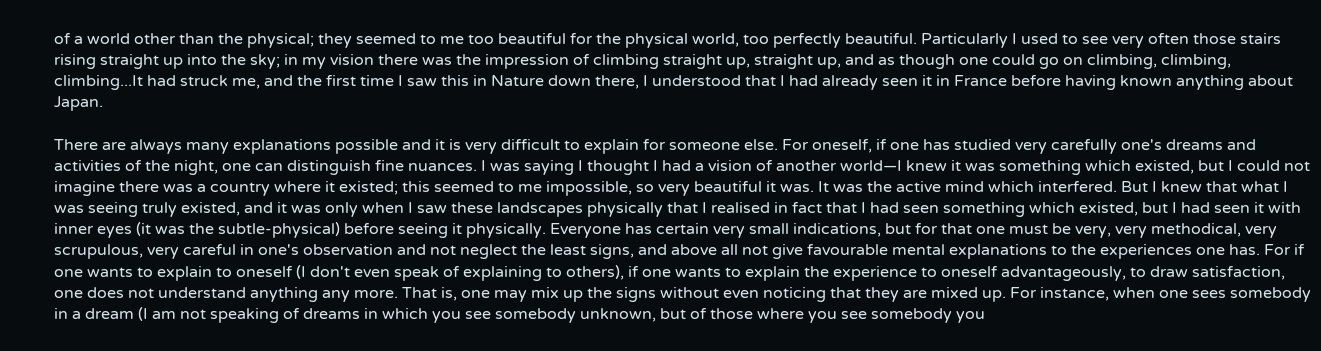of a world other than the physical; they seemed to me too beautiful for the physical world, too perfectly beautiful. Particularly I used to see very often those stairs rising straight up into the sky; in my vision there was the impression of climbing straight up, straight up, and as though one could go on climbing, climbing, climbing...It had struck me, and the first time I saw this in Nature down there, I understood that I had already seen it in France before having known anything about Japan.

There are always many explanations possible and it is very difficult to explain for someone else. For oneself, if one has studied very carefully one's dreams and activities of the night, one can distinguish fine nuances. I was saying I thought I had a vision of another world—I knew it was something which existed, but I could not imagine there was a country where it existed; this seemed to me impossible, so very beautiful it was. It was the active mind which interfered. But I knew that what I was seeing truly existed, and it was only when I saw these landscapes physically that I realised in fact that I had seen something which existed, but I had seen it with inner eyes (it was the subtle-physical) before seeing it physically. Everyone has certain very small indications, but for that one must be very, very methodical, very scrupulous, very careful in one's observation and not neglect the least signs, and above all not give favourable mental explanations to the experiences one has. For if one wants to explain to oneself (I don't even speak of explaining to others), if one wants to explain the experience to oneself advantageously, to draw satisfaction, one does not understand anything any more. That is, one may mix up the signs without even noticing that they are mixed up. For instance, when one sees somebody in a dream (I am not speaking of dreams in which you see somebody unknown, but of those where you see somebody you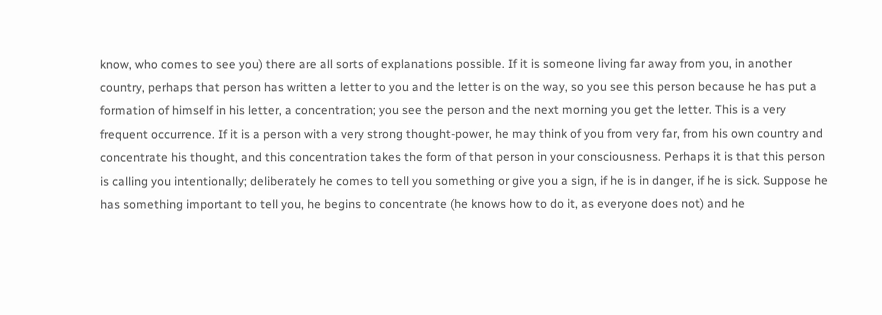know, who comes to see you) there are all sorts of explanations possible. If it is someone living far away from you, in another country, perhaps that person has written a letter to you and the letter is on the way, so you see this person because he has put a formation of himself in his letter, a concentration; you see the person and the next morning you get the letter. This is a very frequent occurrence. If it is a person with a very strong thought-power, he may think of you from very far, from his own country and concentrate his thought, and this concentration takes the form of that person in your consciousness. Perhaps it is that this person is calling you intentionally; deliberately he comes to tell you something or give you a sign, if he is in danger, if he is sick. Suppose he has something important to tell you, he begins to concentrate (he knows how to do it, as everyone does not) and he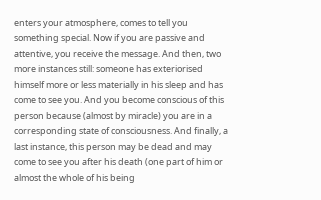enters your atmosphere, comes to tell you something special. Now if you are passive and attentive, you receive the message. And then, two more instances still: someone has exteriorised himself more or less materially in his sleep and has come to see you. And you become conscious of this person because (almost by miracle) you are in a corresponding state of consciousness. And finally, a last instance, this person may be dead and may come to see you after his death (one part of him or almost the whole of his being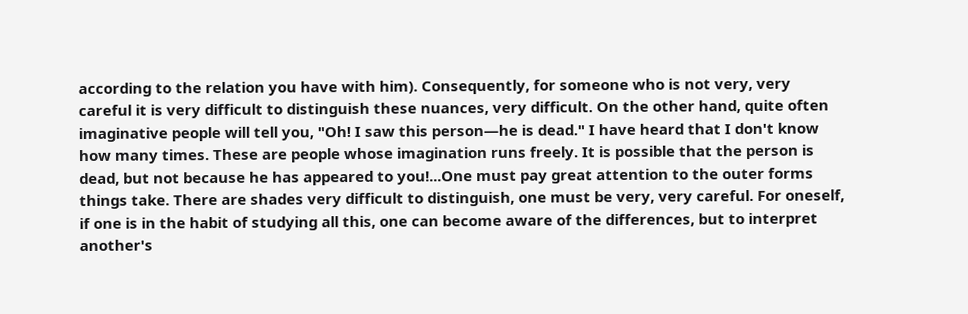according to the relation you have with him). Consequently, for someone who is not very, very careful it is very difficult to distinguish these nuances, very difficult. On the other hand, quite often imaginative people will tell you, "Oh! I saw this person—he is dead." I have heard that I don't know how many times. These are people whose imagination runs freely. It is possible that the person is dead, but not because he has appeared to you!...One must pay great attention to the outer forms things take. There are shades very difficult to distinguish, one must be very, very careful. For oneself, if one is in the habit of studying all this, one can become aware of the differences, but to interpret another's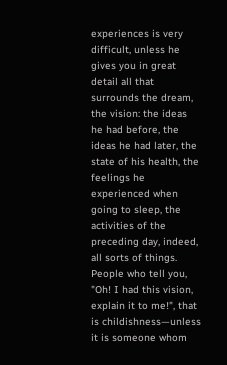experiences is very difficult, unless he gives you in great detail all that surrounds the dream, the vision: the ideas he had before, the ideas he had later, the state of his health, the feelings he experienced when going to sleep, the activities of the preceding day, indeed, all sorts of things. People who tell you, "Oh! I had this vision, explain it to me!", that is childishness—unless it is someone whom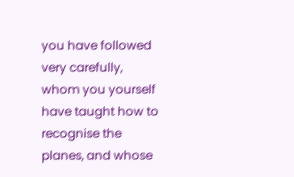you have followed very carefully, whom you yourself have taught how to recognise the planes, and whose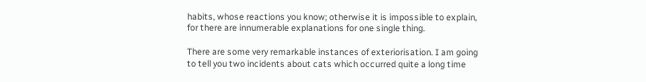habits, whose reactions you know; otherwise it is impossible to explain, for there are innumerable explanations for one single thing.

There are some very remarkable instances of exteriorisation. I am going to tell you two incidents about cats which occurred quite a long time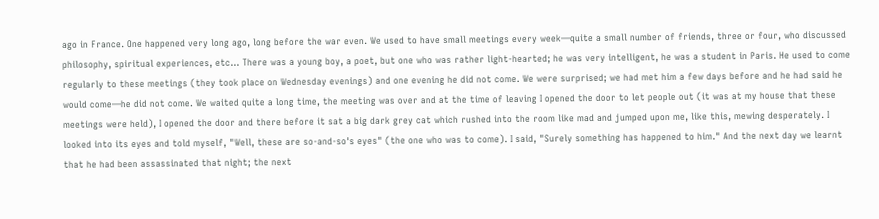ago in France. One happened very long ago, long before the war even. We used to have small meetings every week—quite a small number of friends, three or four, who discussed philosophy, spiritual experiences, etc... There was a young boy, a poet, but one who was rather light-hearted; he was very intelligent, he was a student in Paris. He used to come regularly to these meetings (they took place on Wednesday evenings) and one evening he did not come. We were surprised; we had met him a few days before and he had said he would come—he did not come. We waited quite a long time, the meeting was over and at the time of leaving I opened the door to let people out (it was at my house that these meetings were held), I opened the door and there before it sat a big dark grey cat which rushed into the room like mad and jumped upon me, like this, mewing desperately. I looked into its eyes and told myself, "Well, these are so-and-so's eyes" (the one who was to come). I said, "Surely something has happened to him." And the next day we learnt that he had been assassinated that night; the next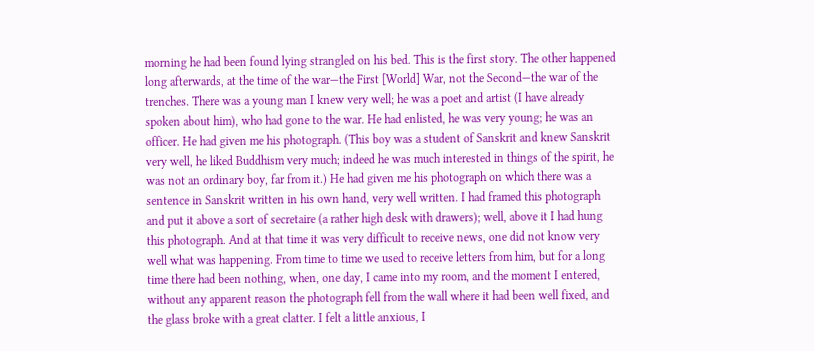morning he had been found lying strangled on his bed. This is the first story. The other happened long afterwards, at the time of the war—the First [World] War, not the Second—the war of the trenches. There was a young man I knew very well; he was a poet and artist (I have already spoken about him), who had gone to the war. He had enlisted, he was very young; he was an officer. He had given me his photograph. (This boy was a student of Sanskrit and knew Sanskrit very well, he liked Buddhism very much; indeed he was much interested in things of the spirit, he was not an ordinary boy, far from it.) He had given me his photograph on which there was a sentence in Sanskrit written in his own hand, very well written. I had framed this photograph and put it above a sort of secretaire (a rather high desk with drawers); well, above it I had hung this photograph. And at that time it was very difficult to receive news, one did not know very well what was happening. From time to time we used to receive letters from him, but for a long time there had been nothing, when, one day, I came into my room, and the moment I entered, without any apparent reason the photograph fell from the wall where it had been well fixed, and the glass broke with a great clatter. I felt a little anxious, I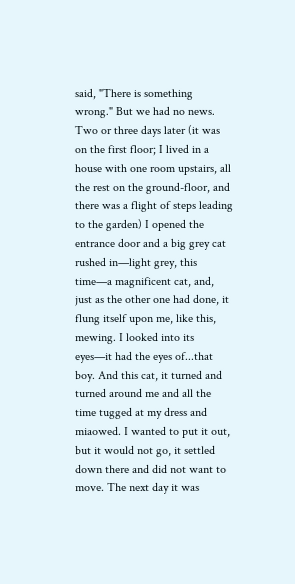said, "There is something wrong." But we had no news. Two or three days later (it was on the first floor; I lived in a house with one room upstairs, all the rest on the ground-floor, and there was a flight of steps leading to the garden) I opened the entrance door and a big grey cat rushed in—light grey, this time—a magnificent cat, and, just as the other one had done, it flung itself upon me, like this, mewing. I looked into its eyes—it had the eyes of...that boy. And this cat, it turned and turned around me and all the time tugged at my dress and miaowed. I wanted to put it out, but it would not go, it settled down there and did not want to move. The next day it was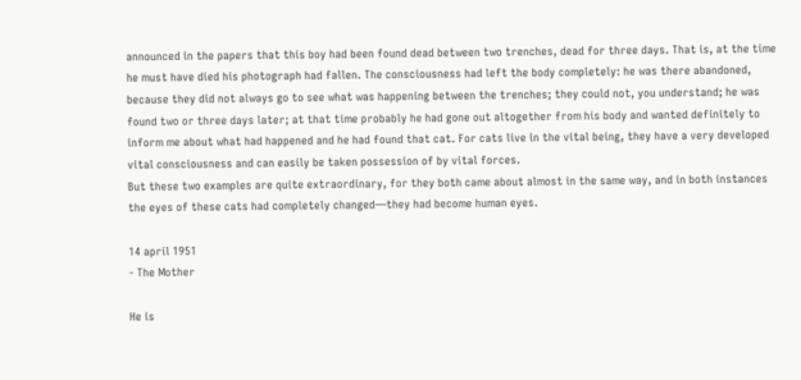announced in the papers that this boy had been found dead between two trenches, dead for three days. That is, at the time he must have died his photograph had fallen. The consciousness had left the body completely: he was there abandoned, because they did not always go to see what was happening between the trenches; they could not, you understand; he was found two or three days later; at that time probably he had gone out altogether from his body and wanted definitely to inform me about what had happened and he had found that cat. For cats live in the vital being, they have a very developed vital consciousness and can easily be taken possession of by vital forces.
But these two examples are quite extraordinary, for they both came about almost in the same way, and in both instances the eyes of these cats had completely changed—they had become human eyes.

14 april 1951
- The Mother

He is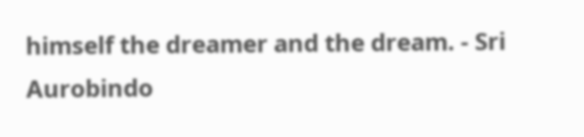himself the dreamer and the dream. - Sri Aurobindo